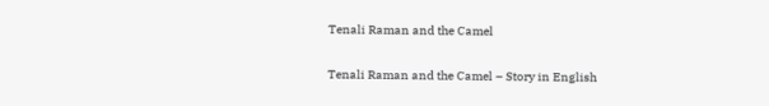Tenali Raman and the Camel

Tenali Raman and the Camel – Story in English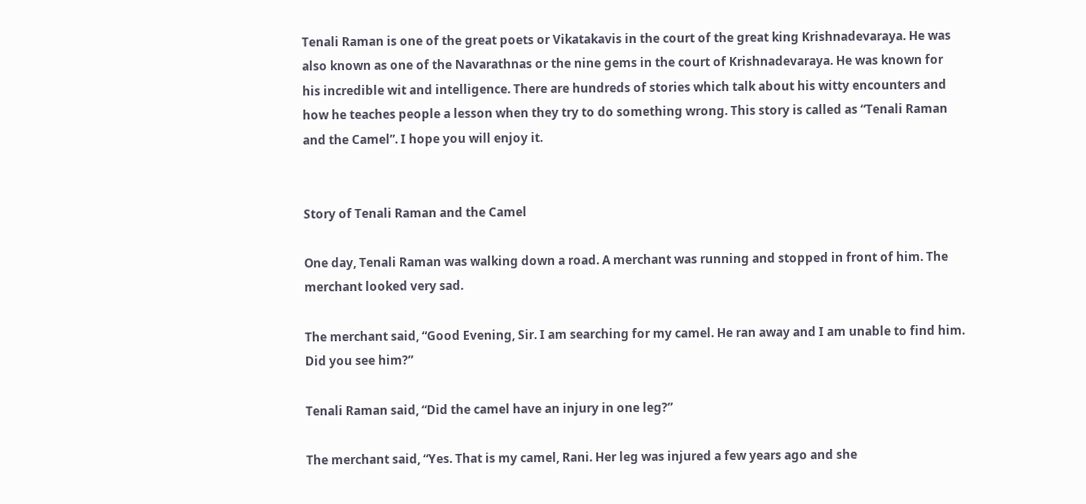Tenali Raman is one of the great poets or Vikatakavis in the court of the great king Krishnadevaraya. He was also known as one of the Navarathnas or the nine gems in the court of Krishnadevaraya. He was known for his incredible wit and intelligence. There are hundreds of stories which talk about his witty encounters and how he teaches people a lesson when they try to do something wrong. This story is called as “Tenali Raman and the Camel”. I hope you will enjoy it.


Story of Tenali Raman and the Camel

One day, Tenali Raman was walking down a road. A merchant was running and stopped in front of him. The merchant looked very sad.

The merchant said, “Good Evening, Sir. I am searching for my camel. He ran away and I am unable to find him. Did you see him?”

Tenali Raman said, “Did the camel have an injury in one leg?”

The merchant said, “Yes. That is my camel, Rani. Her leg was injured a few years ago and she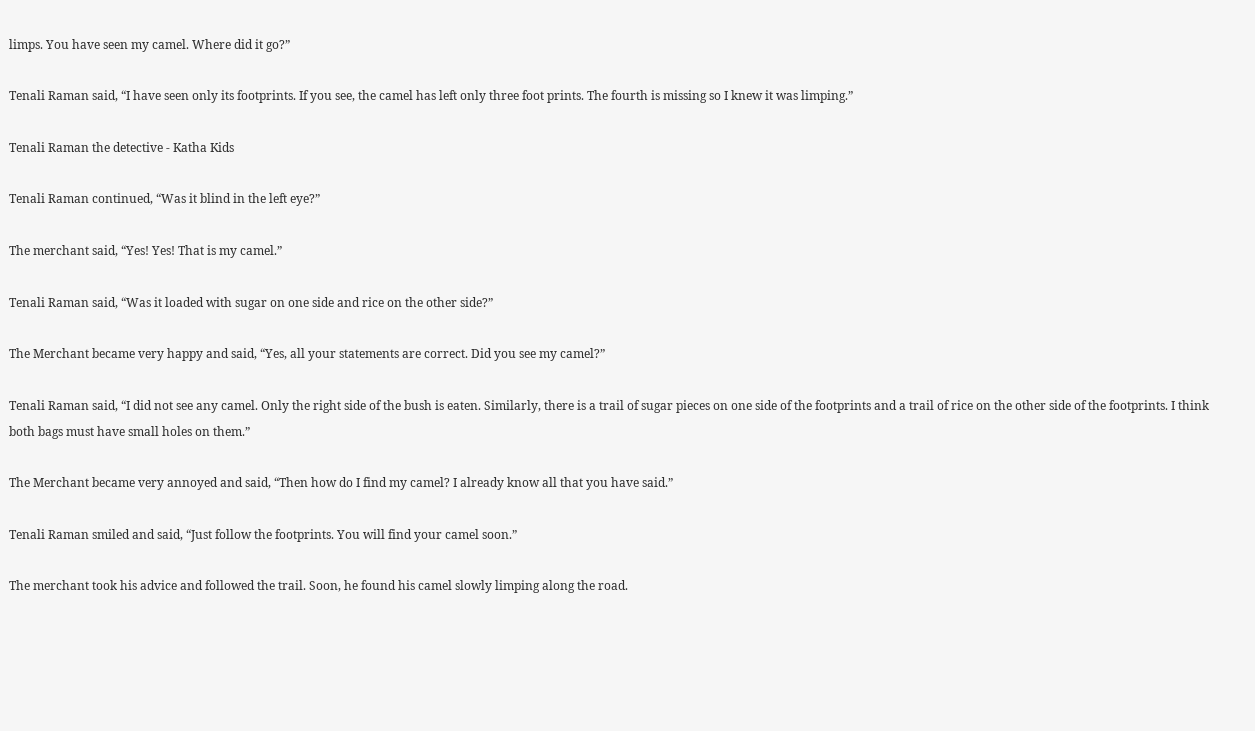limps. You have seen my camel. Where did it go?”

Tenali Raman said, “I have seen only its footprints. If you see, the camel has left only three foot prints. The fourth is missing so I knew it was limping.”

Tenali Raman the detective - Katha Kids

Tenali Raman continued, “Was it blind in the left eye?”

The merchant said, “Yes! Yes! That is my camel.”

Tenali Raman said, “Was it loaded with sugar on one side and rice on the other side?”

The Merchant became very happy and said, “Yes, all your statements are correct. Did you see my camel?”

Tenali Raman said, “I did not see any camel. Only the right side of the bush is eaten. Similarly, there is a trail of sugar pieces on one side of the footprints and a trail of rice on the other side of the footprints. I think both bags must have small holes on them.”

The Merchant became very annoyed and said, “Then how do I find my camel? I already know all that you have said.”

Tenali Raman smiled and said, “Just follow the footprints. You will find your camel soon.”

The merchant took his advice and followed the trail. Soon, he found his camel slowly limping along the road.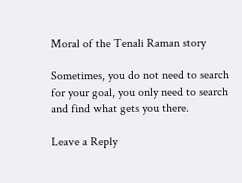Moral of the Tenali Raman story

Sometimes, you do not need to search for your goal, you only need to search and find what gets you there.

Leave a Reply